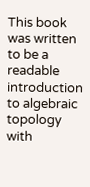This book was written to be a readable introduction to algebraic topology with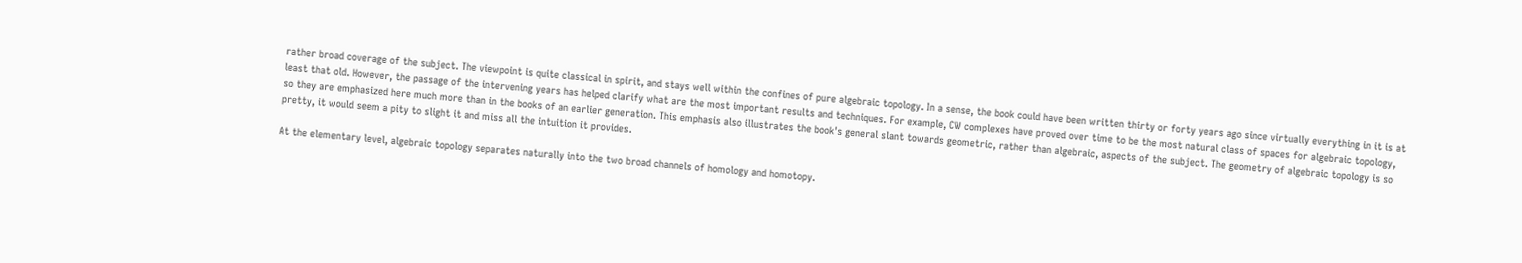rather broad coverage of the subject. The viewpoint is quite classical in spirit, and stays well within the confines of pure algebraic topology. In a sense, the book could have been written thirty or forty years ago since virtually everything in it is at least that old. However, the passage of the intervening years has helped clarify what are the most important results and techniques. For example, CW complexes have proved over time to be the most natural class of spaces for algebraic topology, so they are emphasized here much more than in the books of an earlier generation. This emphasis also illustrates the book's general slant towards geometric, rather than algebraic, aspects of the subject. The geometry of algebraic topology is so pretty, it would seem a pity to slight it and miss all the intuition it provides.

At the elementary level, algebraic topology separates naturally into the two broad channels of homology and homotopy.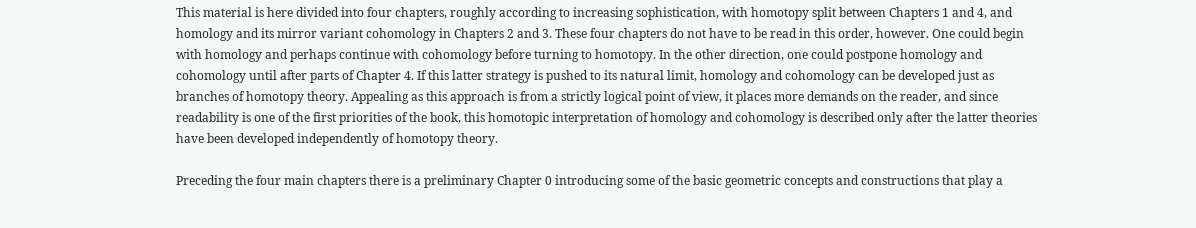This material is here divided into four chapters, roughly according to increasing sophistication, with homotopy split between Chapters 1 and 4, and homology and its mirror variant cohomology in Chapters 2 and 3. These four chapters do not have to be read in this order, however. One could begin with homology and perhaps continue with cohomology before turning to homotopy. In the other direction, one could postpone homology and cohomology until after parts of Chapter 4. If this latter strategy is pushed to its natural limit, homology and cohomology can be developed just as branches of homotopy theory. Appealing as this approach is from a strictly logical point of view, it places more demands on the reader, and since readability is one of the first priorities of the book, this homotopic interpretation of homology and cohomology is described only after the latter theories have been developed independently of homotopy theory.

Preceding the four main chapters there is a preliminary Chapter 0 introducing some of the basic geometric concepts and constructions that play a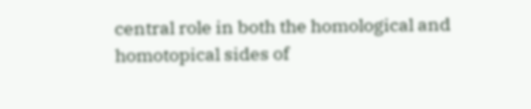central role in both the homological and homotopical sides of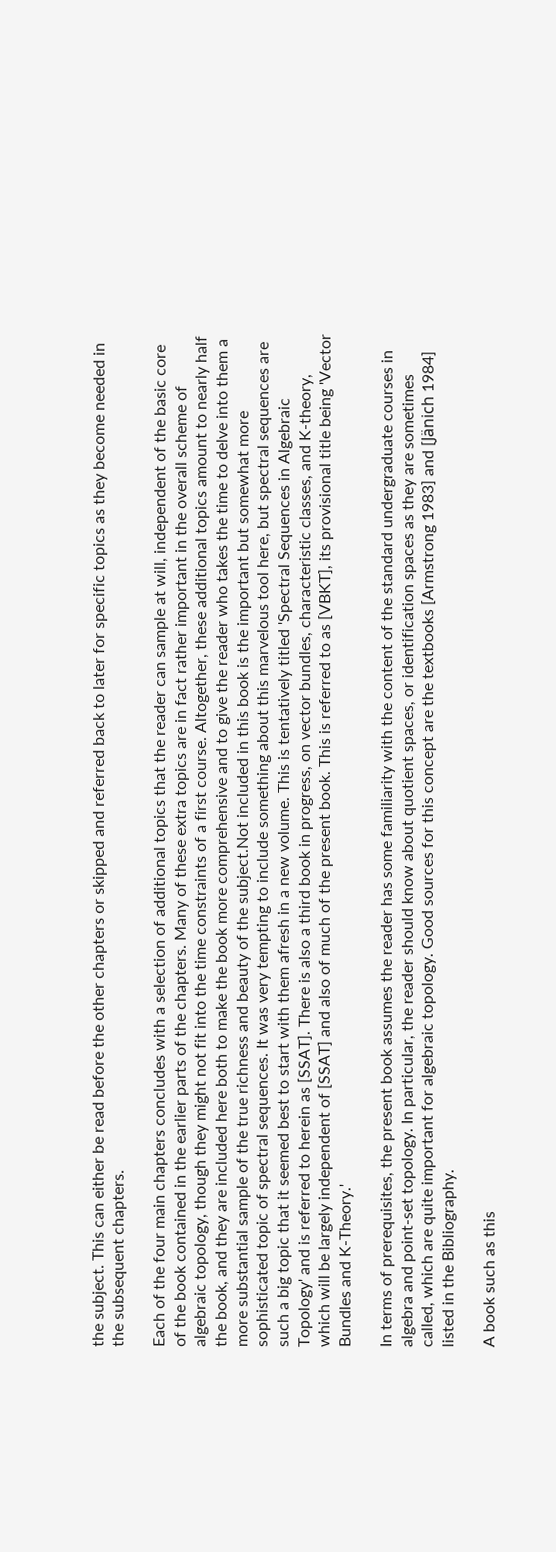the subject. This can either be read before the other chapters or skipped and referred back to later for specific topics as they become needed in the subsequent chapters.

Each of the four main chapters concludes with a selection of additional topics that the reader can sample at will, independent of the basic core of the book contained in the earlier parts of the chapters. Many of these extra topics are in fact rather important in the overall scheme of algebraic topology, though they might not fit into the time constraints of a first course. Altogether, these additional topics amount to nearly half the book, and they are included here both to make the book more comprehensive and to give the reader who takes the time to delve into them a more substantial sample of the true richness and beauty of the subject.Not included in this book is the important but somewhat more sophisticated topic of spectral sequences. It was very tempting to include something about this marvelous tool here, but spectral sequences are such a big topic that it seemed best to start with them afresh in a new volume. This is tentatively titled 'Spectral Sequences in Algebraic Topology' and is referred to herein as [SSAT]. There is also a third book in progress, on vector bundles, characteristic classes, and K-theory, which will be largely independent of [SSAT] and also of much of the present book. This is referred to as [VBKT], its provisional title being 'Vector Bundles and K-Theory.'

In terms of prerequisites, the present book assumes the reader has some familiarity with the content of the standard undergraduate courses in algebra and point-set topology. In particular, the reader should know about quotient spaces, or identification spaces as they are sometimes called, which are quite important for algebraic topology. Good sources for this concept are the textbooks [Armstrong 1983] and [Jänich 1984] listed in the Bibliography.

A book such as this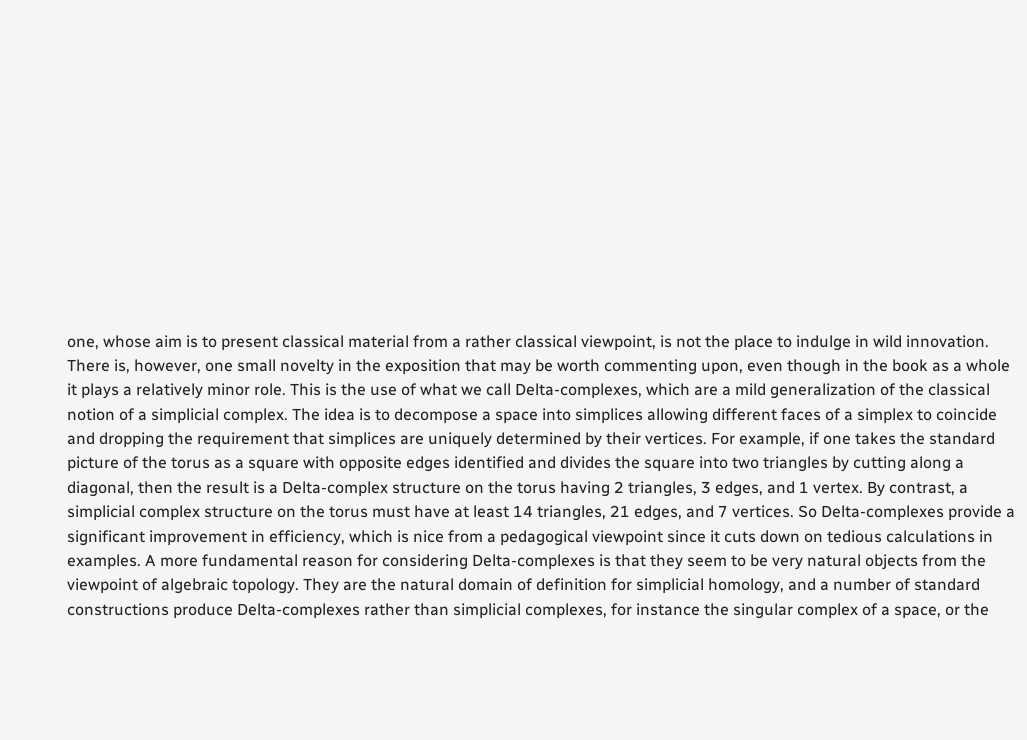one, whose aim is to present classical material from a rather classical viewpoint, is not the place to indulge in wild innovation. There is, however, one small novelty in the exposition that may be worth commenting upon, even though in the book as a whole it plays a relatively minor role. This is the use of what we call Delta-complexes, which are a mild generalization of the classical notion of a simplicial complex. The idea is to decompose a space into simplices allowing different faces of a simplex to coincide and dropping the requirement that simplices are uniquely determined by their vertices. For example, if one takes the standard picture of the torus as a square with opposite edges identified and divides the square into two triangles by cutting along a diagonal, then the result is a Delta-complex structure on the torus having 2 triangles, 3 edges, and 1 vertex. By contrast, a simplicial complex structure on the torus must have at least 14 triangles, 21 edges, and 7 vertices. So Delta-complexes provide a significant improvement in efficiency, which is nice from a pedagogical viewpoint since it cuts down on tedious calculations in examples. A more fundamental reason for considering Delta-complexes is that they seem to be very natural objects from the viewpoint of algebraic topology. They are the natural domain of definition for simplicial homology, and a number of standard constructions produce Delta-complexes rather than simplicial complexes, for instance the singular complex of a space, or the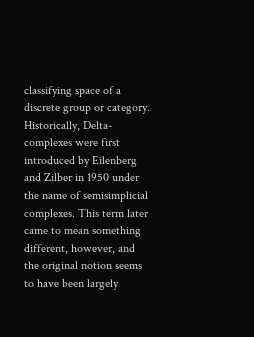classifying space of a discrete group or category. Historically, Delta-complexes were first introduced by Eilenberg and Zilber in 1950 under the name of semisimplicial complexes. This term later came to mean something different, however, and the original notion seems to have been largely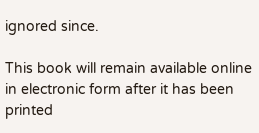ignored since.

This book will remain available online in electronic form after it has been printed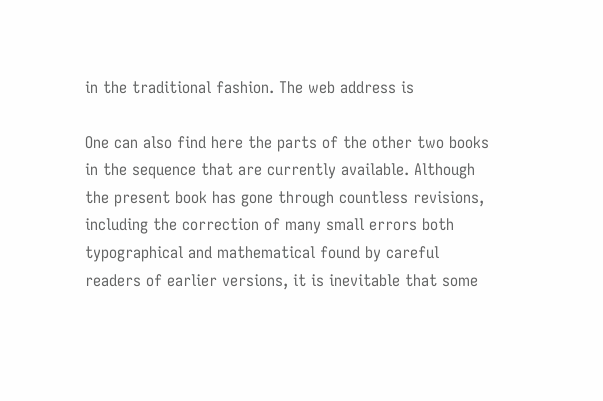in the traditional fashion. The web address is

One can also find here the parts of the other two books in the sequence that are currently available. Although the present book has gone through countless revisions, including the correction of many small errors both typographical and mathematical found by careful readers of earlier versions, it is inevitable that some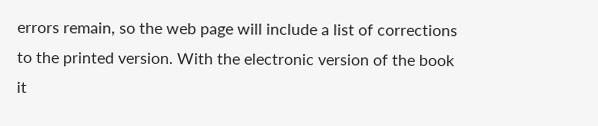errors remain, so the web page will include a list of corrections to the printed version. With the electronic version of the book it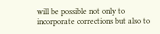will be possible not only to incorporate corrections but also to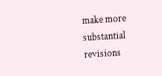make more substantial revisions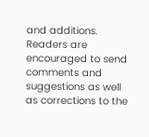and additions. Readers are encouraged to send comments and suggestions as well as corrections to the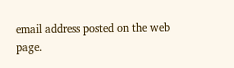email address posted on the web page.